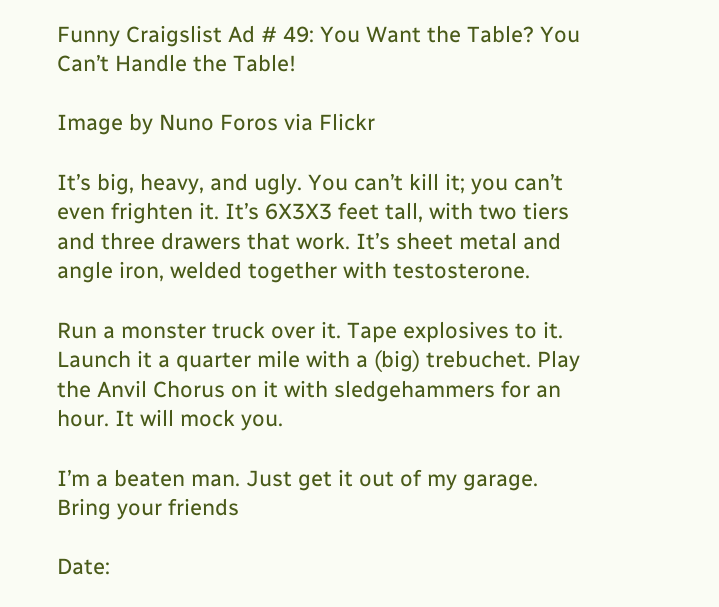Funny Craigslist Ad # 49: You Want the Table? You Can’t Handle the Table!

Image by Nuno Foros via Flickr

It’s big, heavy, and ugly. You can’t kill it; you can’t even frighten it. It’s 6X3X3 feet tall, with two tiers and three drawers that work. It’s sheet metal and angle iron, welded together with testosterone.

Run a monster truck over it. Tape explosives to it. Launch it a quarter mile with a (big) trebuchet. Play the Anvil Chorus on it with sledgehammers for an hour. It will mock you.

I’m a beaten man. Just get it out of my garage. Bring your friends

Date: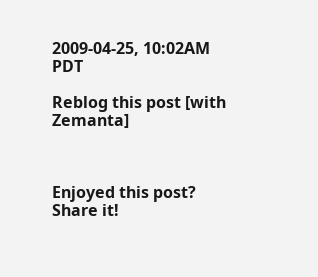2009-04-25, 10:02AM PDT

Reblog this post [with Zemanta]



Enjoyed this post? Share it!